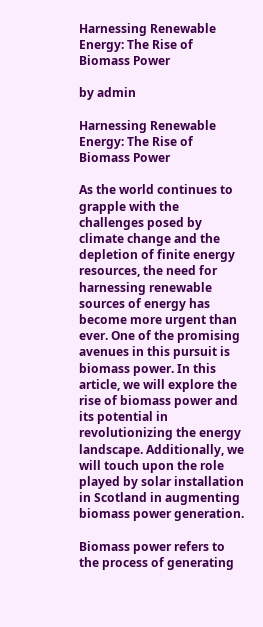Harnessing Renewable Energy: The Rise of Biomass Power

by admin

Harnessing Renewable Energy: The Rise of Biomass Power

As the world continues to grapple with the challenges posed by climate change and the depletion of finite energy resources, the need for harnessing renewable sources of energy has become more urgent than ever. One of the promising avenues in this pursuit is biomass power. In this article, we will explore the rise of biomass power and its potential in revolutionizing the energy landscape. Additionally, we will touch upon the role played by solar installation in Scotland in augmenting biomass power generation.

Biomass power refers to the process of generating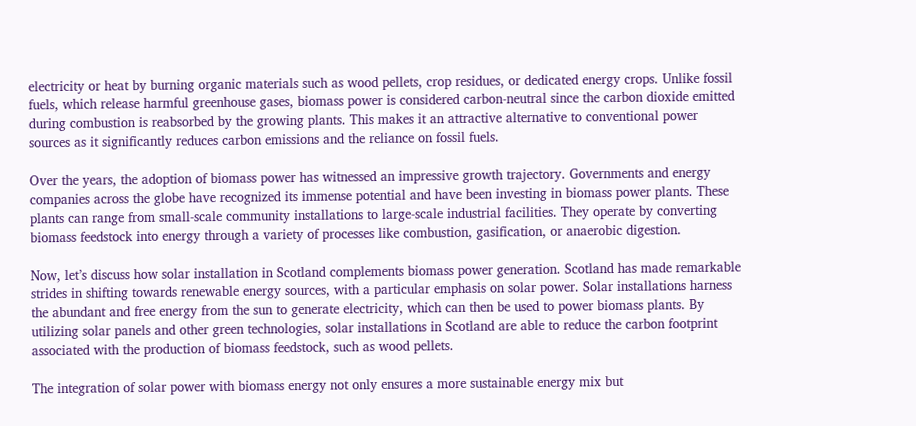electricity or heat by burning organic materials such as wood pellets, crop residues, or dedicated energy crops. Unlike fossil fuels, which release harmful greenhouse gases, biomass power is considered carbon-neutral since the carbon dioxide emitted during combustion is reabsorbed by the growing plants. This makes it an attractive alternative to conventional power sources as it significantly reduces carbon emissions and the reliance on fossil fuels.

Over the years, the adoption of biomass power has witnessed an impressive growth trajectory. Governments and energy companies across the globe have recognized its immense potential and have been investing in biomass power plants. These plants can range from small-scale community installations to large-scale industrial facilities. They operate by converting biomass feedstock into energy through a variety of processes like combustion, gasification, or anaerobic digestion.

Now, let’s discuss how solar installation in Scotland complements biomass power generation. Scotland has made remarkable strides in shifting towards renewable energy sources, with a particular emphasis on solar power. Solar installations harness the abundant and free energy from the sun to generate electricity, which can then be used to power biomass plants. By utilizing solar panels and other green technologies, solar installations in Scotland are able to reduce the carbon footprint associated with the production of biomass feedstock, such as wood pellets.

The integration of solar power with biomass energy not only ensures a more sustainable energy mix but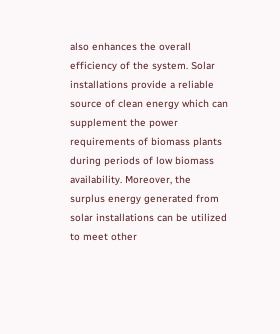also enhances the overall efficiency of the system. Solar installations provide a reliable source of clean energy which can supplement the power requirements of biomass plants during periods of low biomass availability. Moreover, the surplus energy generated from solar installations can be utilized to meet other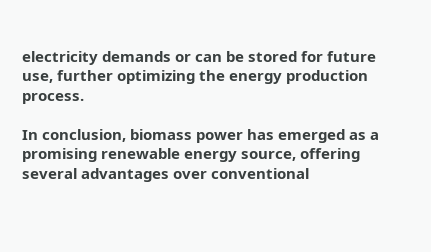electricity demands or can be stored for future use, further optimizing the energy production process.

In conclusion, biomass power has emerged as a promising renewable energy source, offering several advantages over conventional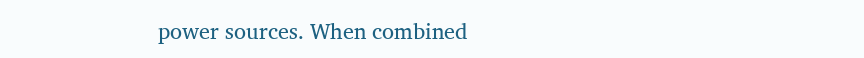power sources. When combined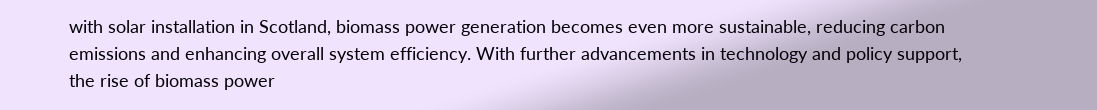with solar installation in Scotland, biomass power generation becomes even more sustainable, reducing carbon emissions and enhancing overall system efficiency. With further advancements in technology and policy support, the rise of biomass power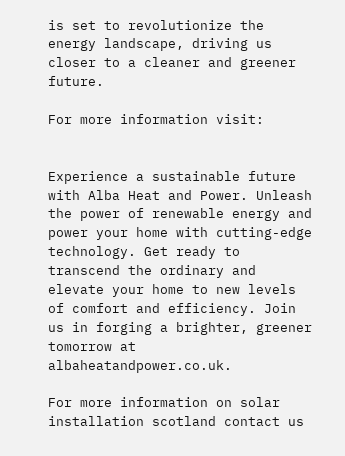is set to revolutionize the energy landscape, driving us closer to a cleaner and greener future.

For more information visit:


Experience a sustainable future with Alba Heat and Power. Unleash the power of renewable energy and power your home with cutting-edge technology. Get ready to transcend the ordinary and elevate your home to new levels of comfort and efficiency. Join us in forging a brighter, greener tomorrow at albaheatandpower.co.uk.

For more information on solar installation scotland contact us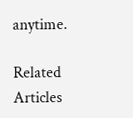anytime.

Related Articles